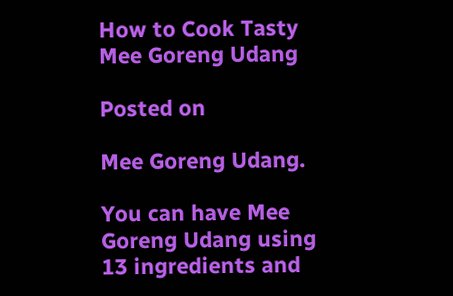How to Cook Tasty Mee Goreng Udang

Posted on

Mee Goreng Udang.

You can have Mee Goreng Udang using 13 ingredients and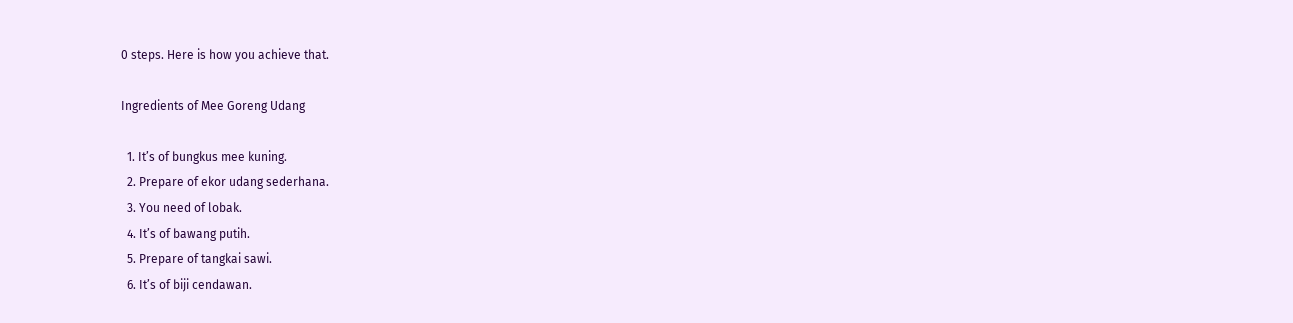0 steps. Here is how you achieve that.

Ingredients of Mee Goreng Udang

  1. It’s of bungkus mee kuning.
  2. Prepare of ekor udang sederhana.
  3. You need of lobak.
  4. It’s of bawang putih.
  5. Prepare of tangkai sawi.
  6. It’s of biji cendawan.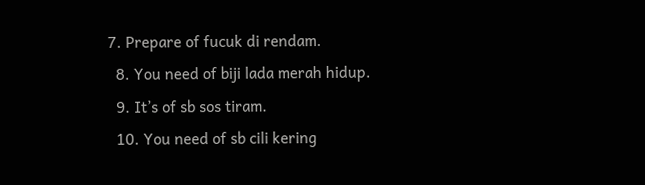7. Prepare of fucuk di rendam.
  8. You need of biji lada merah hidup.
  9. It’s of sb sos tiram.
  10. You need of sb cili kering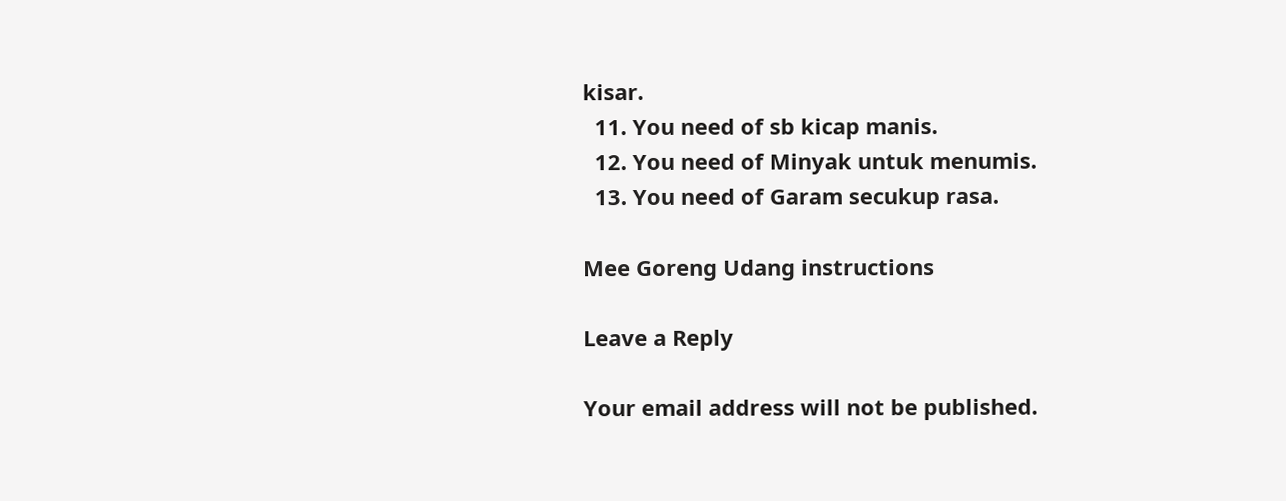kisar.
  11. You need of sb kicap manis.
  12. You need of Minyak untuk menumis.
  13. You need of Garam secukup rasa.

Mee Goreng Udang instructions

Leave a Reply

Your email address will not be published.